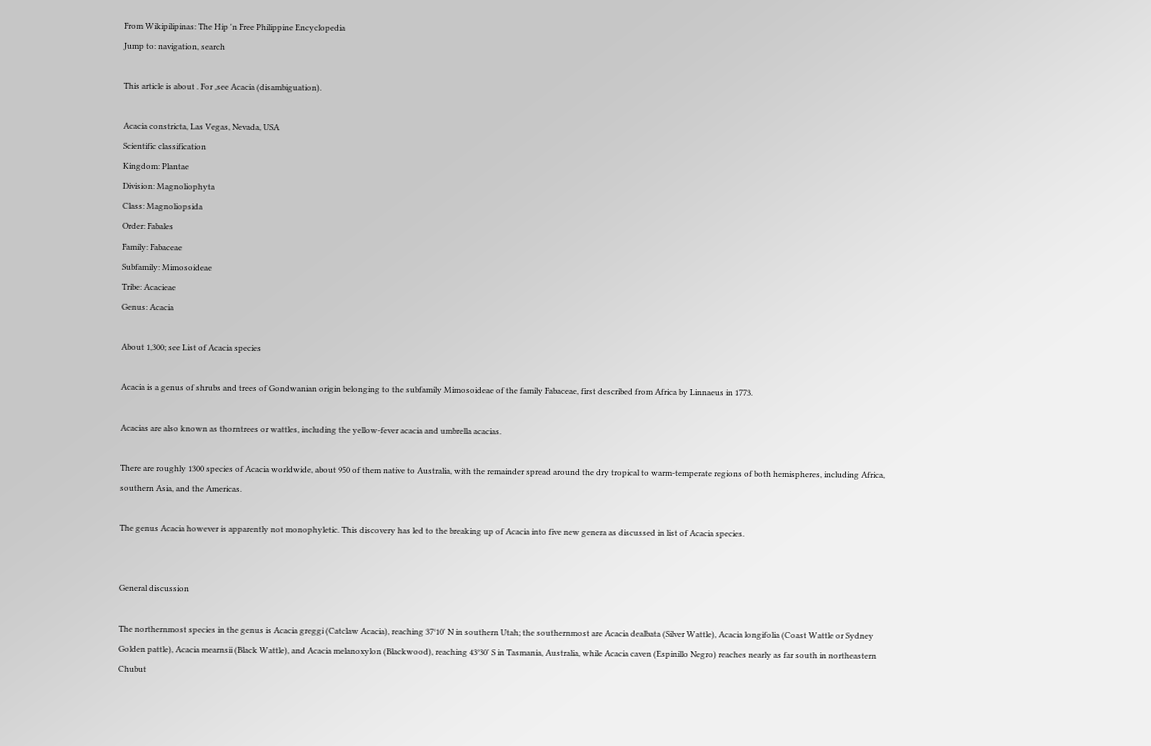From Wikipilipinas: The Hip 'n Free Philippine Encyclopedia
Jump to: navigation, search

This article is about . For ,see Acacia (disambiguation).

Acacia constricta, Las Vegas, Nevada, USA
Scientific classification
Kingdom: Plantae
Division: Magnoliophyta
Class: Magnoliopsida
Order: Fabales
Family: Fabaceae
Subfamily: Mimosoideae
Tribe: Acacieae
Genus: Acacia

About 1,300; see List of Acacia species

Acacia is a genus of shrubs and trees of Gondwanian origin belonging to the subfamily Mimosoideae of the family Fabaceae, first described from Africa by Linnaeus in 1773.

Acacias are also known as thorntrees or wattles, including the yellow-fever acacia and umbrella acacias.

There are roughly 1300 species of Acacia worldwide, about 950 of them native to Australia, with the remainder spread around the dry tropical to warm-temperate regions of both hemispheres, including Africa, southern Asia, and the Americas.

The genus Acacia however is apparently not monophyletic. This discovery has led to the breaking up of Acacia into five new genera as discussed in list of Acacia species.


General discussion

The northernmost species in the genus is Acacia greggi (Catclaw Acacia), reaching 37°10' N in southern Utah; the southernmost are Acacia dealbata (Silver Wattle), Acacia longifolia (Coast Wattle or Sydney Golden pattle), Acacia mearnsii (Black Wattle), and Acacia melanoxylon (Blackwood), reaching 43°30' S in Tasmania, Australia, while Acacia caven (Espinillo Negro) reaches nearly as far south in northeastern Chubut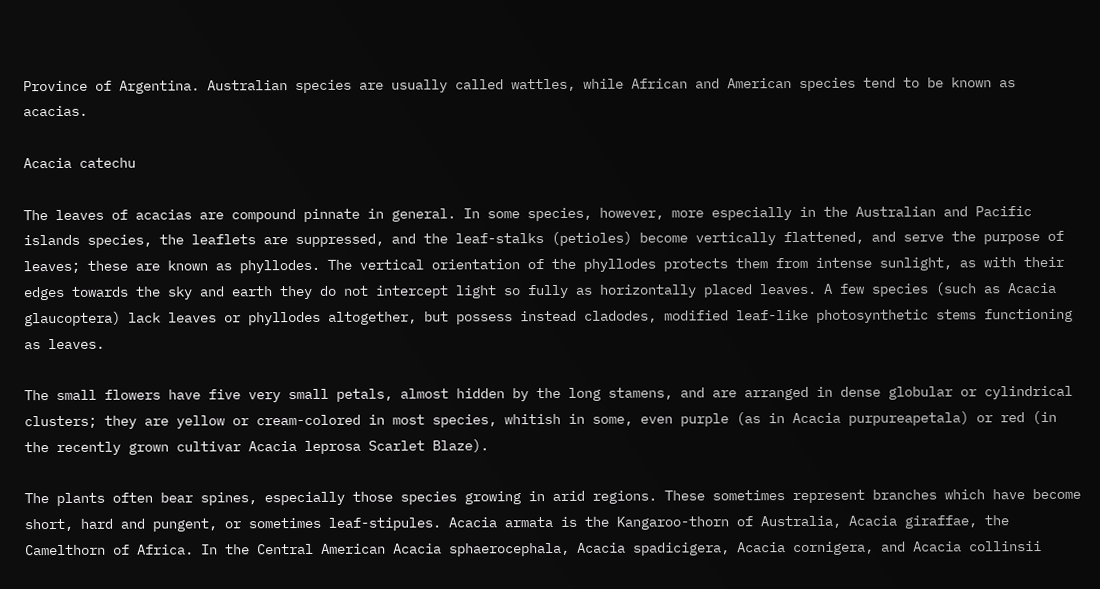Province of Argentina. Australian species are usually called wattles, while African and American species tend to be known as acacias.

Acacia catechu

The leaves of acacias are compound pinnate in general. In some species, however, more especially in the Australian and Pacific islands species, the leaflets are suppressed, and the leaf-stalks (petioles) become vertically flattened, and serve the purpose of leaves; these are known as phyllodes. The vertical orientation of the phyllodes protects them from intense sunlight, as with their edges towards the sky and earth they do not intercept light so fully as horizontally placed leaves. A few species (such as Acacia glaucoptera) lack leaves or phyllodes altogether, but possess instead cladodes, modified leaf-like photosynthetic stems functioning as leaves.

The small flowers have five very small petals, almost hidden by the long stamens, and are arranged in dense globular or cylindrical clusters; they are yellow or cream-colored in most species, whitish in some, even purple (as in Acacia purpureapetala) or red (in the recently grown cultivar Acacia leprosa Scarlet Blaze).

The plants often bear spines, especially those species growing in arid regions. These sometimes represent branches which have become short, hard and pungent, or sometimes leaf-stipules. Acacia armata is the Kangaroo-thorn of Australia, Acacia giraffae, the Camelthorn of Africa. In the Central American Acacia sphaerocephala, Acacia spadicigera, Acacia cornigera, and Acacia collinsii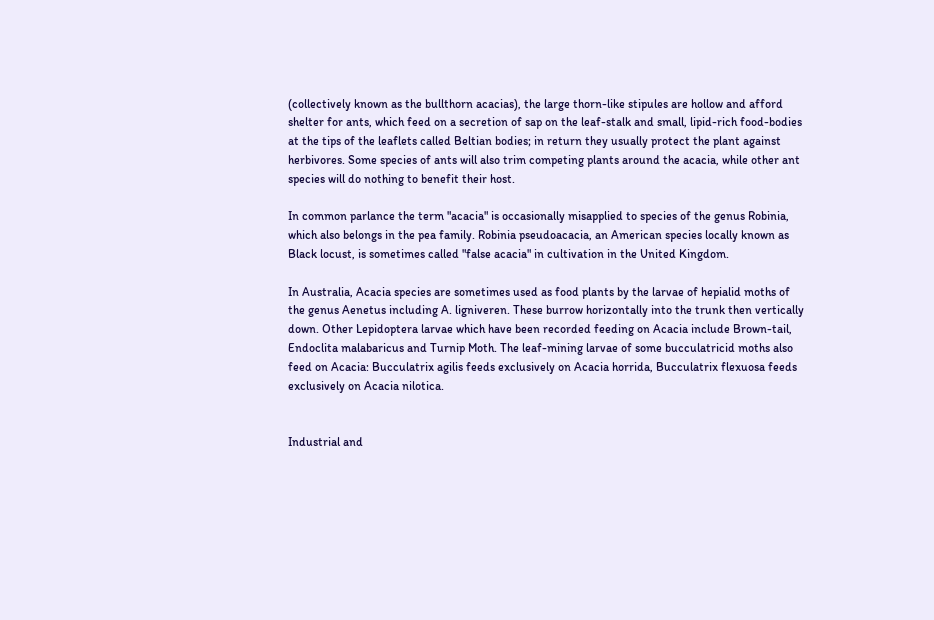(collectively known as the bullthorn acacias), the large thorn-like stipules are hollow and afford shelter for ants, which feed on a secretion of sap on the leaf-stalk and small, lipid-rich food-bodies at the tips of the leaflets called Beltian bodies; in return they usually protect the plant against herbivores. Some species of ants will also trim competing plants around the acacia, while other ant species will do nothing to benefit their host.

In common parlance the term "acacia" is occasionally misapplied to species of the genus Robinia, which also belongs in the pea family. Robinia pseudoacacia, an American species locally known as Black locust, is sometimes called "false acacia" in cultivation in the United Kingdom.

In Australia, Acacia species are sometimes used as food plants by the larvae of hepialid moths of the genus Aenetus including A. ligniveren. These burrow horizontally into the trunk then vertically down. Other Lepidoptera larvae which have been recorded feeding on Acacia include Brown-tail, Endoclita malabaricus and Turnip Moth. The leaf-mining larvae of some bucculatricid moths also feed on Acacia: Bucculatrix agilis feeds exclusively on Acacia horrida, Bucculatrix flexuosa feeds exclusively on Acacia nilotica.


Industrial and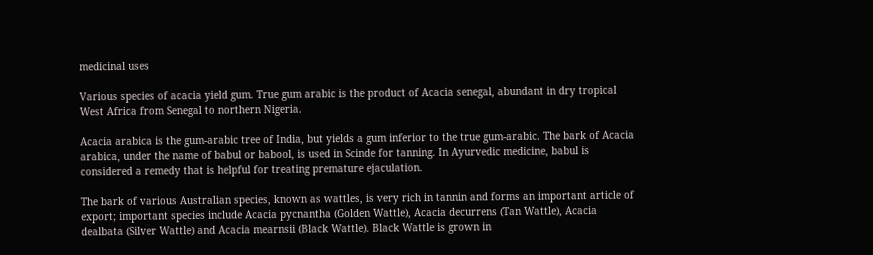medicinal uses

Various species of acacia yield gum. True gum arabic is the product of Acacia senegal, abundant in dry tropical West Africa from Senegal to northern Nigeria.

Acacia arabica is the gum-arabic tree of India, but yields a gum inferior to the true gum-arabic. The bark of Acacia arabica, under the name of babul or babool, is used in Scinde for tanning. In Ayurvedic medicine, babul is considered a remedy that is helpful for treating premature ejaculation.

The bark of various Australian species, known as wattles, is very rich in tannin and forms an important article of export; important species include Acacia pycnantha (Golden Wattle), Acacia decurrens (Tan Wattle), Acacia dealbata (Silver Wattle) and Acacia mearnsii (Black Wattle). Black Wattle is grown in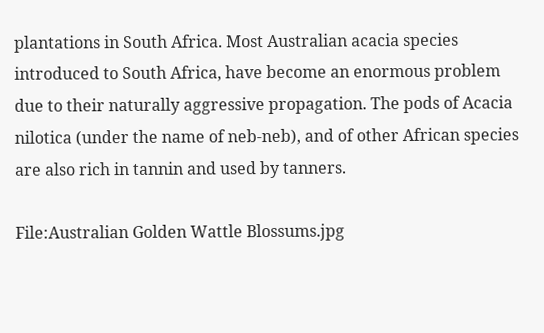plantations in South Africa. Most Australian acacia species introduced to South Africa, have become an enormous problem due to their naturally aggressive propagation. The pods of Acacia nilotica (under the name of neb-neb), and of other African species are also rich in tannin and used by tanners.

File:Australian Golden Wattle Blossums.jpg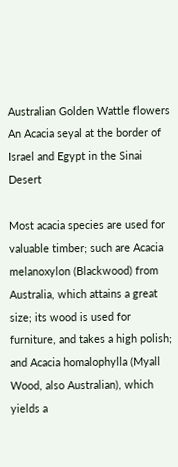Australian Golden Wattle flowers
An Acacia seyal at the border of Israel and Egypt in the Sinai Desert

Most acacia species are used for valuable timber; such are Acacia melanoxylon (Blackwood) from Australia, which attains a great size; its wood is used for furniture, and takes a high polish; and Acacia homalophylla (Myall Wood, also Australian), which yields a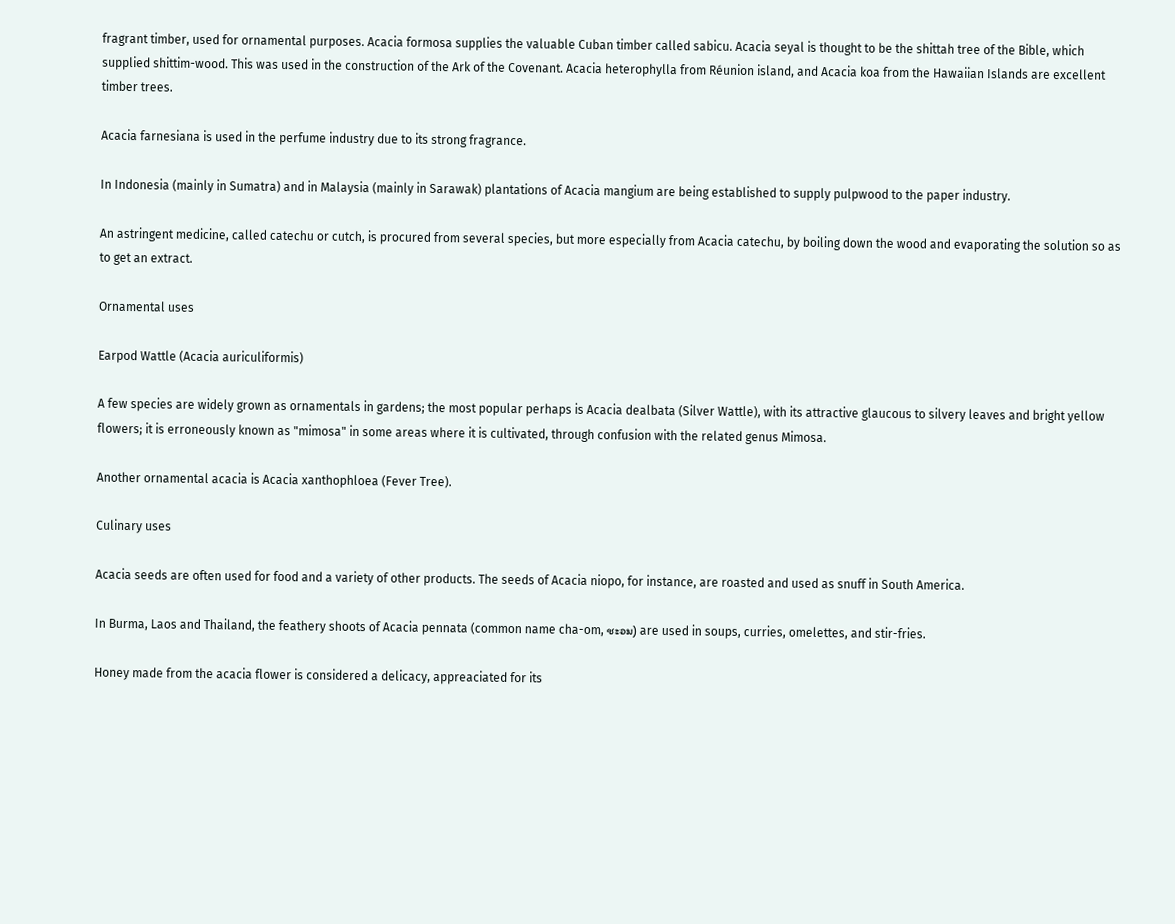fragrant timber, used for ornamental purposes. Acacia formosa supplies the valuable Cuban timber called sabicu. Acacia seyal is thought to be the shittah tree of the Bible, which supplied shittim-wood. This was used in the construction of the Ark of the Covenant. Acacia heterophylla from Réunion island, and Acacia koa from the Hawaiian Islands are excellent timber trees.

Acacia farnesiana is used in the perfume industry due to its strong fragrance.

In Indonesia (mainly in Sumatra) and in Malaysia (mainly in Sarawak) plantations of Acacia mangium are being established to supply pulpwood to the paper industry.

An astringent medicine, called catechu or cutch, is procured from several species, but more especially from Acacia catechu, by boiling down the wood and evaporating the solution so as to get an extract.

Ornamental uses

Earpod Wattle (Acacia auriculiformis)

A few species are widely grown as ornamentals in gardens; the most popular perhaps is Acacia dealbata (Silver Wattle), with its attractive glaucous to silvery leaves and bright yellow flowers; it is erroneously known as "mimosa" in some areas where it is cultivated, through confusion with the related genus Mimosa.

Another ornamental acacia is Acacia xanthophloea (Fever Tree).

Culinary uses

Acacia seeds are often used for food and a variety of other products. The seeds of Acacia niopo, for instance, are roasted and used as snuff in South America.

In Burma, Laos and Thailand, the feathery shoots of Acacia pennata (common name cha-om, ชะอม) are used in soups, curries, omelettes, and stir-fries.

Honey made from the acacia flower is considered a delicacy, appreaciated for its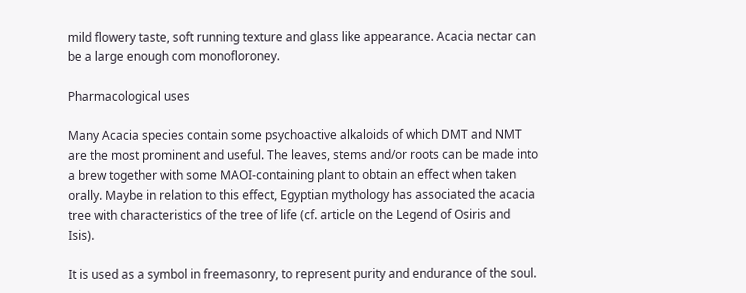mild flowery taste, soft running texture and glass like appearance. Acacia nectar can be a large enough com monofloroney.

Pharmacological uses

Many Acacia species contain some psychoactive alkaloids of which DMT and NMT are the most prominent and useful. The leaves, stems and/or roots can be made into a brew together with some MAOI-containing plant to obtain an effect when taken orally. Maybe in relation to this effect, Egyptian mythology has associated the acacia tree with characteristics of the tree of life (cf. article on the Legend of Osiris and Isis).

It is used as a symbol in freemasonry, to represent purity and endurance of the soul.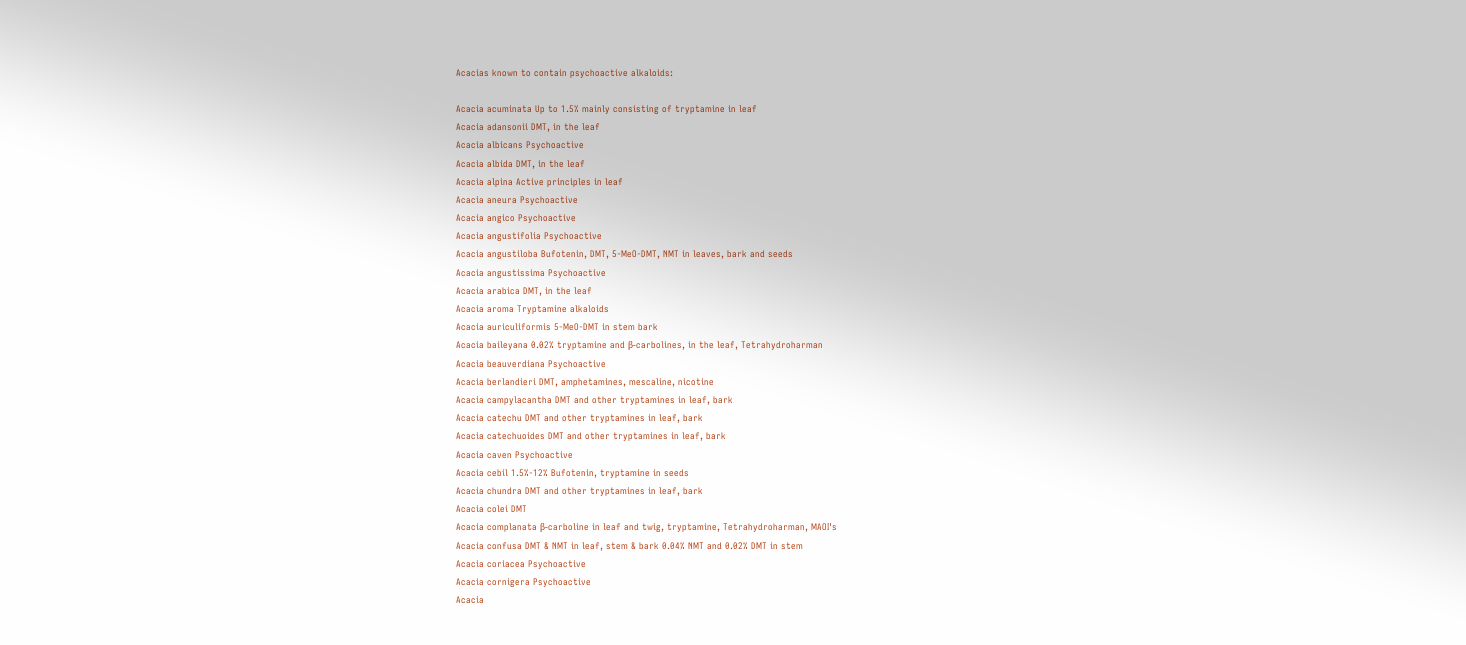Acacias known to contain psychoactive alkaloids:

Acacia acuminata Up to 1.5% mainly consisting of tryptamine in leaf
Acacia adansonii DMT, in the leaf
Acacia albicans Psychoactive
Acacia albida DMT, in the leaf
Acacia alpina Active principles in leaf
Acacia aneura Psychoactive
Acacia angico Psychoactive
Acacia angustifolia Psychoactive
Acacia angustiloba Bufotenin, DMT, 5-MeO-DMT, NMT in leaves, bark and seeds
Acacia angustissima Psychoactive
Acacia arabica DMT, in the leaf
Acacia aroma Tryptamine alkaloids
Acacia auriculiformis 5-MeO-DMT in stem bark
Acacia baileyana 0.02% tryptamine and β-carbolines, in the leaf, Tetrahydroharman
Acacia beauverdiana Psychoactive
Acacia berlandieri DMT, amphetamines, mescaline, nicotine
Acacia campylacantha DMT and other tryptamines in leaf, bark
Acacia catechu DMT and other tryptamines in leaf, bark
Acacia catechuoides DMT and other tryptamines in leaf, bark
Acacia caven Psychoactive
Acacia cebil 1.5%-12% Bufotenin, tryptamine in seeds
Acacia chundra DMT and other tryptamines in leaf, bark
Acacia colei DMT
Acacia complanata β-carboline in leaf and twig, tryptamine, Tetrahydroharman, MAOI's
Acacia confusa DMT & NMT in leaf, stem & bark 0.04% NMT and 0.02% DMT in stem
Acacia coriacea Psychoactive
Acacia cornigera Psychoactive
Acacia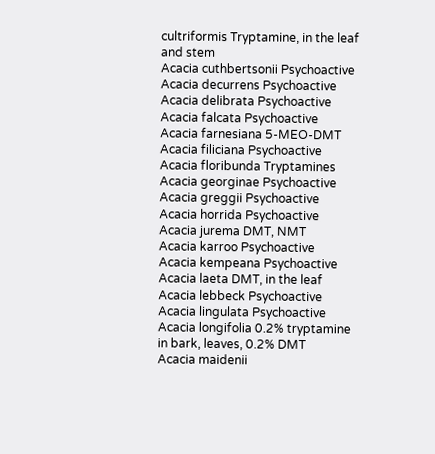cultriformis Tryptamine, in the leaf and stem
Acacia cuthbertsonii Psychoactive
Acacia decurrens Psychoactive
Acacia delibrata Psychoactive
Acacia falcata Psychoactive
Acacia farnesiana 5-MEO-DMT
Acacia filiciana Psychoactive
Acacia floribunda Tryptamines
Acacia georginae Psychoactive
Acacia greggii Psychoactive
Acacia horrida Psychoactive
Acacia jurema DMT, NMT
Acacia karroo Psychoactive
Acacia kempeana Psychoactive
Acacia laeta DMT, in the leaf
Acacia lebbeck Psychoactive
Acacia lingulata Psychoactive
Acacia longifolia 0.2% tryptamine in bark, leaves, 0.2% DMT
Acacia maidenii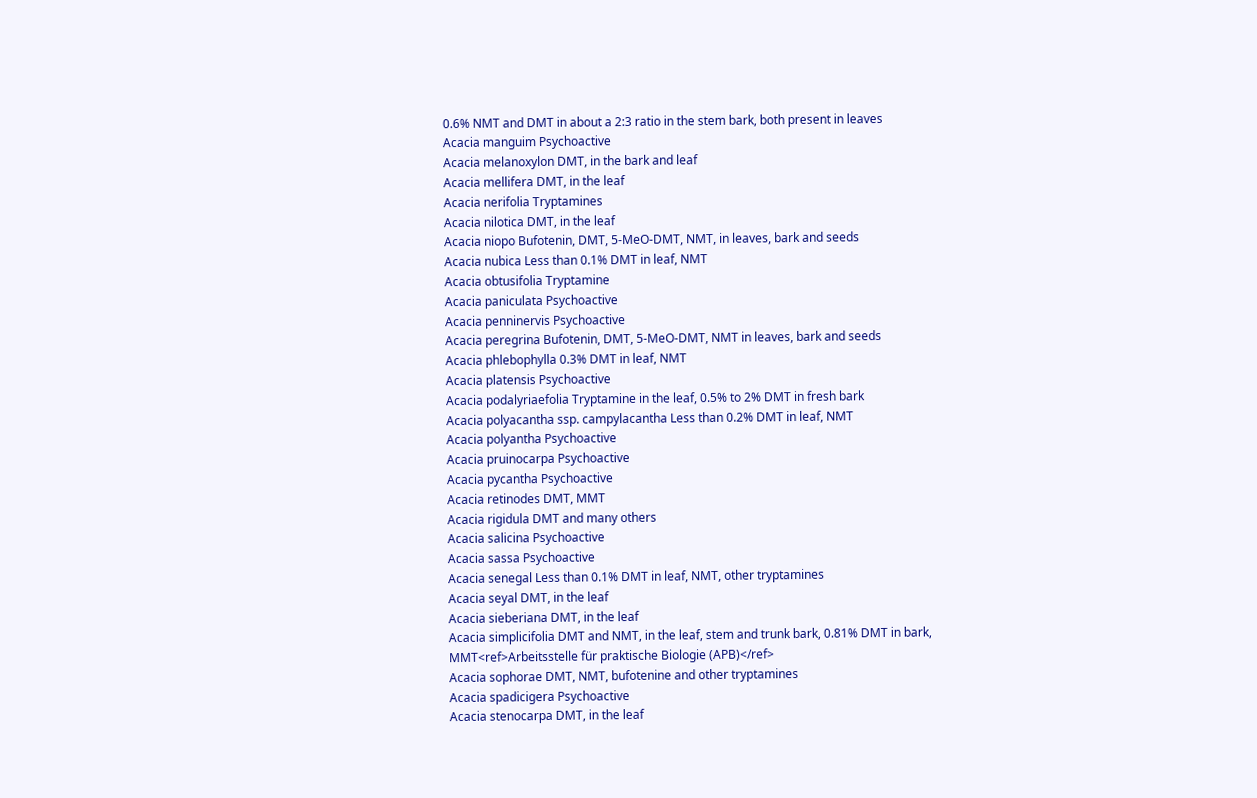0.6% NMT and DMT in about a 2:3 ratio in the stem bark, both present in leaves
Acacia manguim Psychoactive
Acacia melanoxylon DMT, in the bark and leaf
Acacia mellifera DMT, in the leaf
Acacia nerifolia Tryptamines
Acacia nilotica DMT, in the leaf
Acacia niopo Bufotenin, DMT, 5-MeO-DMT, NMT, in leaves, bark and seeds
Acacia nubica Less than 0.1% DMT in leaf, NMT
Acacia obtusifolia Tryptamine
Acacia paniculata Psychoactive
Acacia penninervis Psychoactive
Acacia peregrina Bufotenin, DMT, 5-MeO-DMT, NMT in leaves, bark and seeds
Acacia phlebophylla 0.3% DMT in leaf, NMT
Acacia platensis Psychoactive
Acacia podalyriaefolia Tryptamine in the leaf, 0.5% to 2% DMT in fresh bark
Acacia polyacantha ssp. campylacantha Less than 0.2% DMT in leaf, NMT
Acacia polyantha Psychoactive
Acacia pruinocarpa Psychoactive
Acacia pycantha Psychoactive
Acacia retinodes DMT, MMT
Acacia rigidula DMT and many others
Acacia salicina Psychoactive
Acacia sassa Psychoactive
Acacia senegal Less than 0.1% DMT in leaf, NMT, other tryptamines
Acacia seyal DMT, in the leaf
Acacia sieberiana DMT, in the leaf
Acacia simplicifolia DMT and NMT, in the leaf, stem and trunk bark, 0.81% DMT in bark, MMT<ref>Arbeitsstelle für praktische Biologie (APB)</ref>
Acacia sophorae DMT, NMT, bufotenine and other tryptamines
Acacia spadicigera Psychoactive
Acacia stenocarpa DMT, in the leaf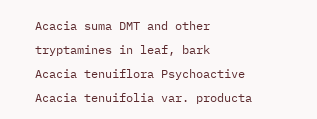Acacia suma DMT and other tryptamines in leaf, bark
Acacia tenuiflora Psychoactive
Acacia tenuifolia var. producta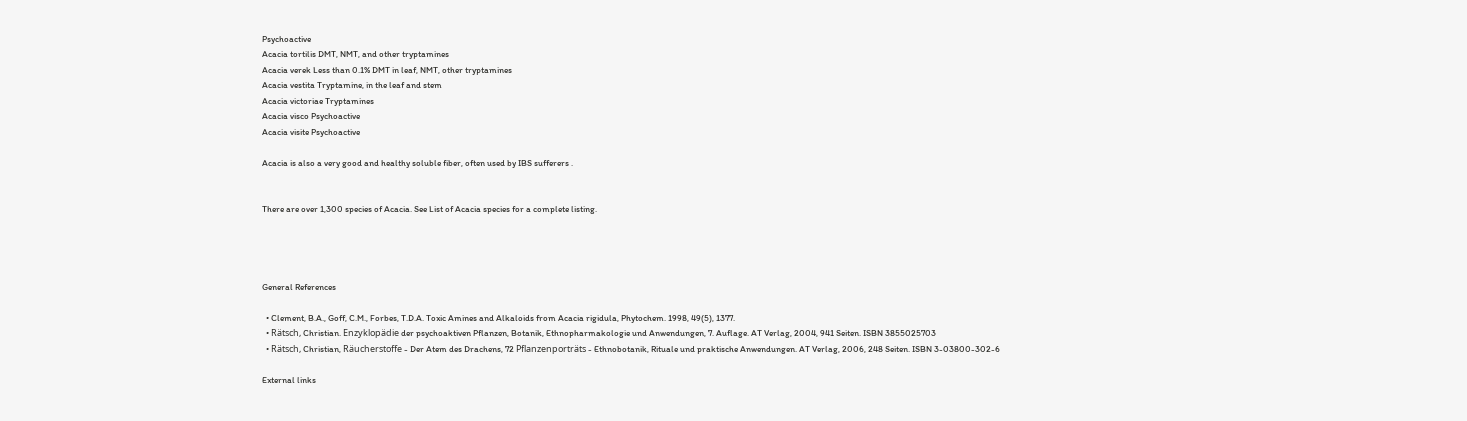Psychoactive
Acacia tortilis DMT, NMT, and other tryptamines
Acacia verek Less than 0.1% DMT in leaf, NMT, other tryptamines
Acacia vestita Tryptamine, in the leaf and stem
Acacia victoriae Tryptamines
Acacia visco Psychoactive
Acacia visite Psychoactive

Acacia is also a very good and healthy soluble fiber, often used by IBS sufferers .


There are over 1,300 species of Acacia. See List of Acacia species for a complete listing.




General References

  • Clement, B.A., Goff, C.M., Forbes, T.D.A. Toxic Amines and Alkaloids from Acacia rigidula, Phytochem. 1998, 49(5), 1377.
  • Rätsch, Christian. Enzyklopädie der psychoaktiven Pflanzen, Botanik, Ethnopharmakologie und Anwendungen, 7. Auflage. AT Verlag, 2004, 941 Seiten. ISBN 3855025703
  • Rätsch, Christian, Räucherstoffe - Der Atem des Drachens, 72 Pflanzenporträts - Ethnobotanik, Rituale und praktische Anwendungen. AT Verlag, 2006, 248 Seiten. ISBN 3-03800-302-6

External links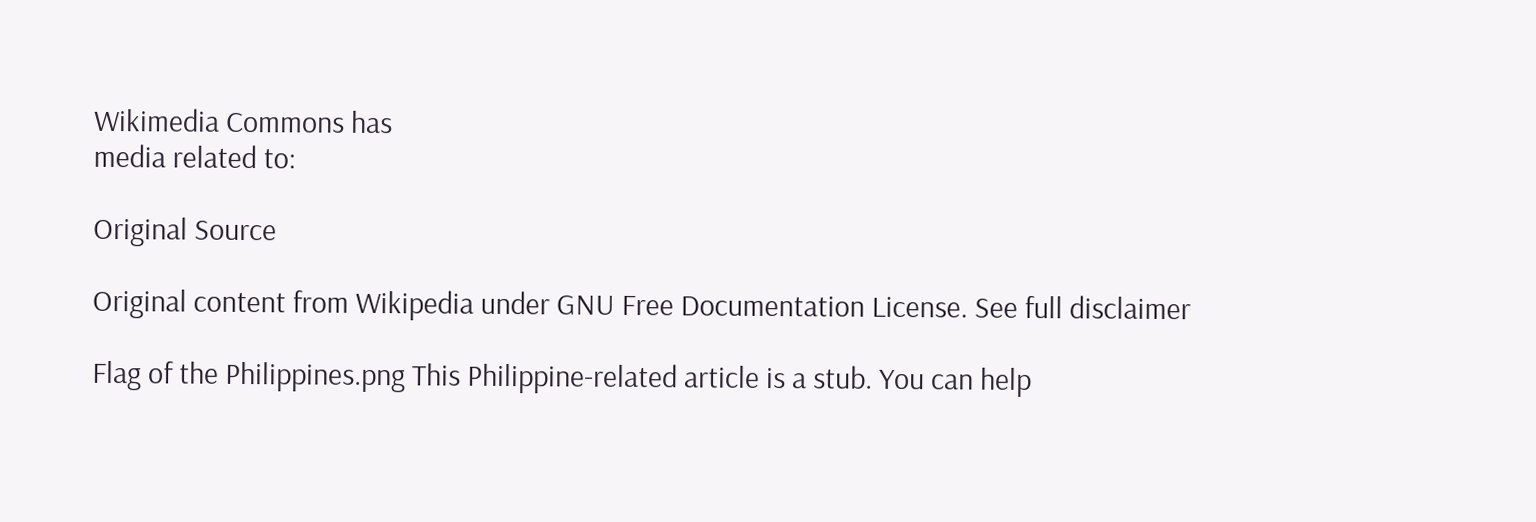Wikimedia Commons has
media related to:

Original Source

Original content from Wikipedia under GNU Free Documentation License. See full disclaimer

Flag of the Philippines.png This Philippine-related article is a stub. You can help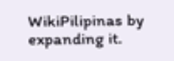WikiPilipinas by expanding it.